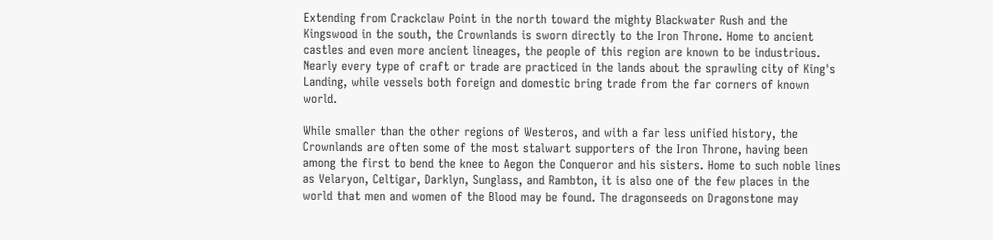Extending from Crackclaw Point in the north toward the mighty Blackwater Rush and the Kingswood in the south, the Crownlands is sworn directly to the Iron Throne. Home to ancient castles and even more ancient lineages, the people of this region are known to be industrious. Nearly every type of craft or trade are practiced in the lands about the sprawling city of King's Landing, while vessels both foreign and domestic bring trade from the far corners of known world.

While smaller than the other regions of Westeros, and with a far less unified history, the Crownlands are often some of the most stalwart supporters of the Iron Throne, having been among the first to bend the knee to Aegon the Conqueror and his sisters. Home to such noble lines as Velaryon, Celtigar, Darklyn, Sunglass, and Rambton, it is also one of the few places in the world that men and women of the Blood may be found. The dragonseeds on Dragonstone may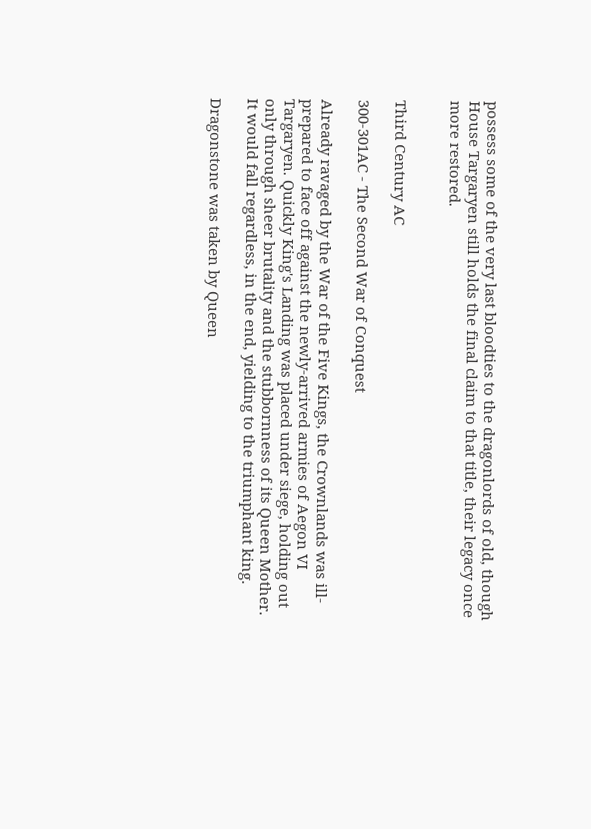possess some of the very last bloodties to the dragonlords of old, though House Targaryen still holds the final claim to that title, their legacy once more restored.


Third Century AC

300-301AC - The Second War of Conquest

Already ravaged by the War of the Five Kings, the Crownlands was ill-prepared to face off against the newly-arrived armies of Aegon VI Targaryen. Quickly King's Landing was placed under siege, holding out only through sheer brutality and the stubbornness of its Queen Mother. It would fall regardless, in the end, yielding to the triumphant king.

Dragonstone was taken by Queen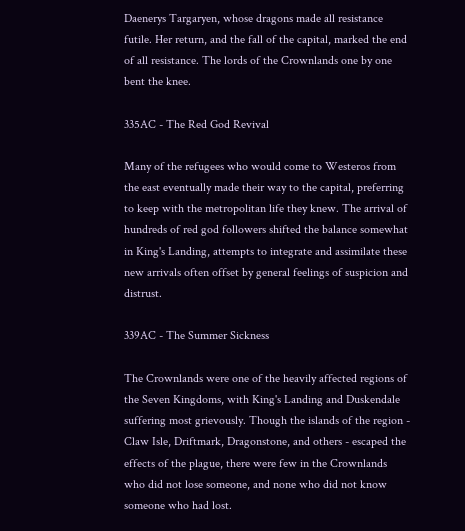Daenerys Targaryen, whose dragons made all resistance futile. Her return, and the fall of the capital, marked the end of all resistance. The lords of the Crownlands one by one bent the knee.

335AC - The Red God Revival

Many of the refugees who would come to Westeros from the east eventually made their way to the capital, preferring to keep with the metropolitan life they knew. The arrival of hundreds of red god followers shifted the balance somewhat in King's Landing, attempts to integrate and assimilate these new arrivals often offset by general feelings of suspicion and distrust.

339AC - The Summer Sickness

The Crownlands were one of the heavily affected regions of the Seven Kingdoms, with King's Landing and Duskendale suffering most grievously. Though the islands of the region - Claw Isle, Driftmark, Dragonstone, and others - escaped the effects of the plague, there were few in the Crownlands who did not lose someone, and none who did not know someone who had lost.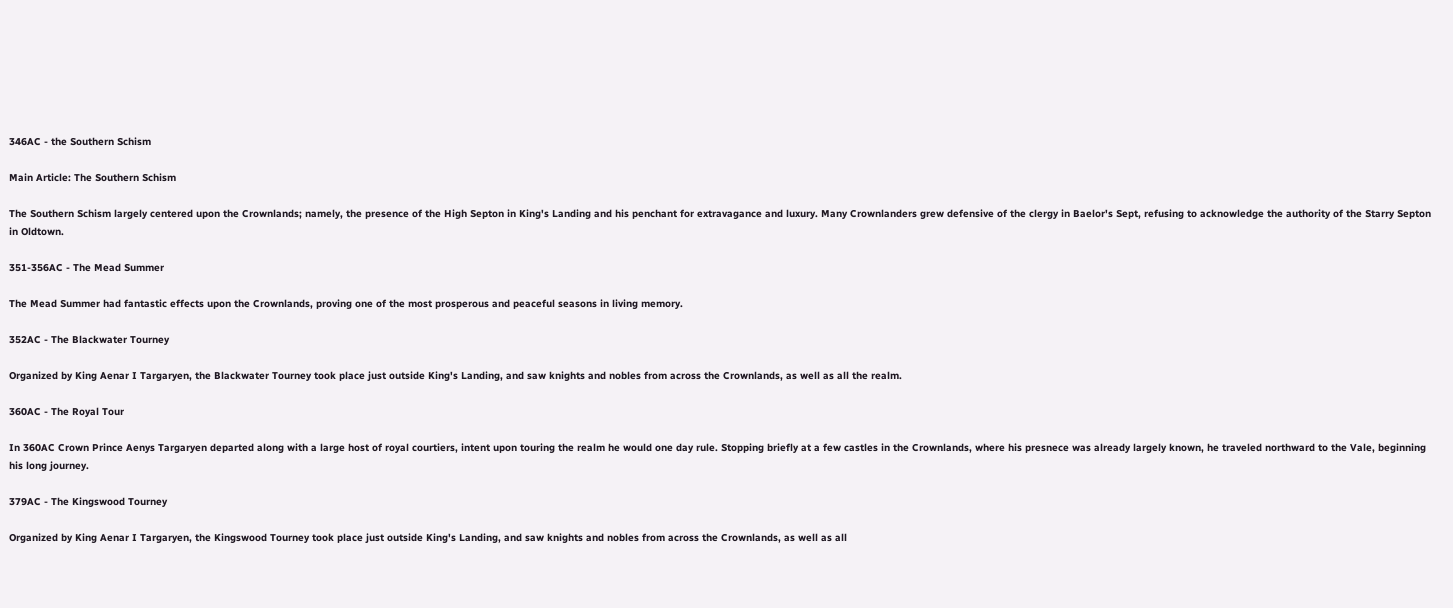346AC - the Southern Schism

Main Article: The Southern Schism

The Southern Schism largely centered upon the Crownlands; namely, the presence of the High Septon in King's Landing and his penchant for extravagance and luxury. Many Crownlanders grew defensive of the clergy in Baelor's Sept, refusing to acknowledge the authority of the Starry Septon in Oldtown.

351-356AC - The Mead Summer

The Mead Summer had fantastic effects upon the Crownlands, proving one of the most prosperous and peaceful seasons in living memory.

352AC - The Blackwater Tourney

Organized by King Aenar I Targaryen, the Blackwater Tourney took place just outside King's Landing, and saw knights and nobles from across the Crownlands, as well as all the realm.

360AC - The Royal Tour

In 360AC Crown Prince Aenys Targaryen departed along with a large host of royal courtiers, intent upon touring the realm he would one day rule. Stopping briefly at a few castles in the Crownlands, where his presnece was already largely known, he traveled northward to the Vale, beginning his long journey.

379AC - The Kingswood Tourney

Organized by King Aenar I Targaryen, the Kingswood Tourney took place just outside King's Landing, and saw knights and nobles from across the Crownlands, as well as all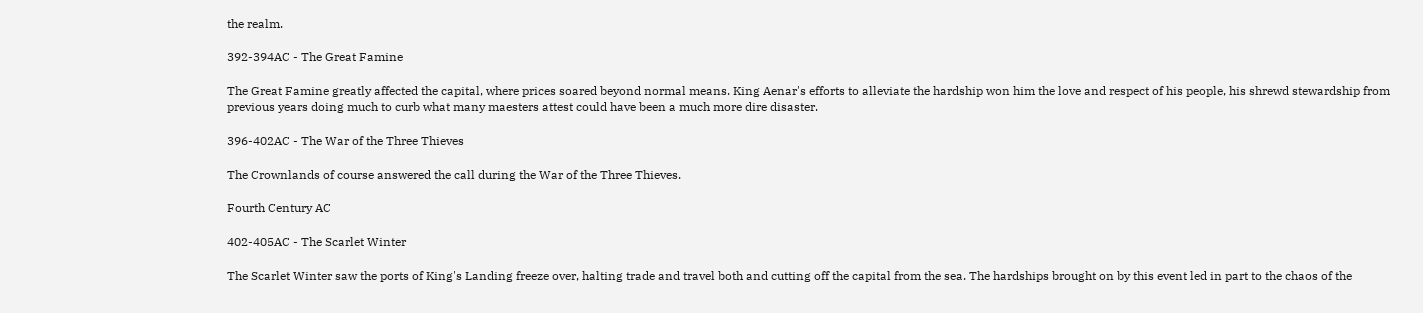the realm.

392-394AC - The Great Famine

The Great Famine greatly affected the capital, where prices soared beyond normal means. King Aenar's efforts to alleviate the hardship won him the love and respect of his people, his shrewd stewardship from previous years doing much to curb what many maesters attest could have been a much more dire disaster.

396-402AC - The War of the Three Thieves

The Crownlands of course answered the call during the War of the Three Thieves.

Fourth Century AC

402-405AC - The Scarlet Winter

The Scarlet Winter saw the ports of King's Landing freeze over, halting trade and travel both and cutting off the capital from the sea. The hardships brought on by this event led in part to the chaos of the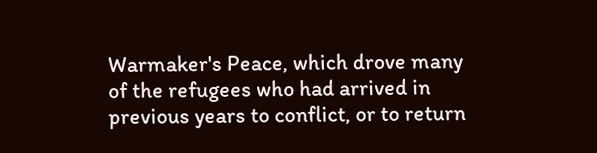Warmaker's Peace, which drove many of the refugees who had arrived in previous years to conflict, or to return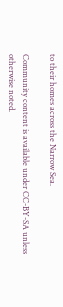to their homes across the Narrow Sea.

Community content is available under CC-BY-SA unless otherwise noted.